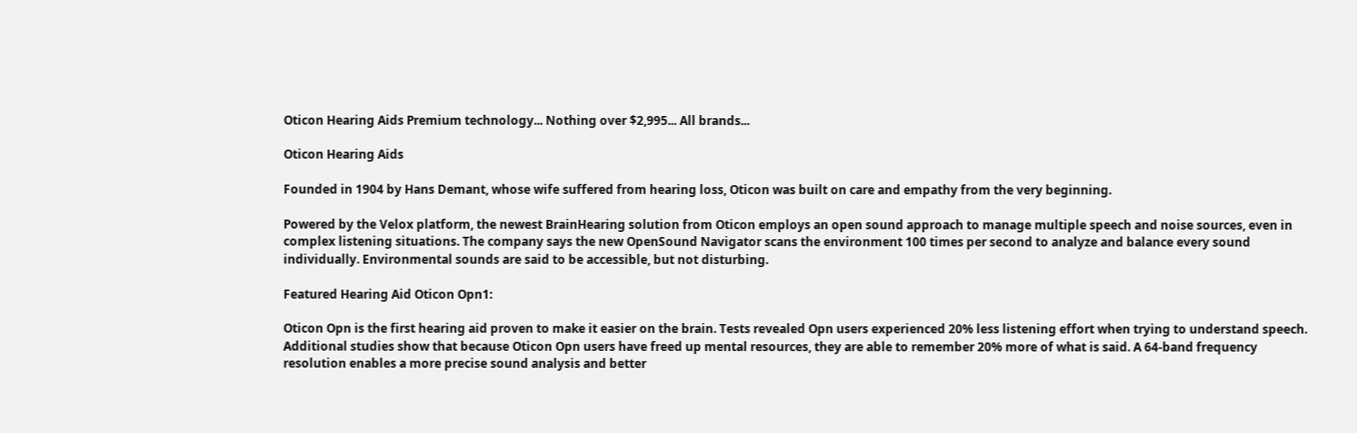Oticon Hearing Aids Premium technology... Nothing over $2,995... All brands...

Oticon Hearing Aids

Founded in 1904 by Hans Demant, whose wife suffered from hearing loss, Oticon was built on care and empathy from the very beginning.

Powered by the Velox platform, the newest BrainHearing solution from Oticon employs an open sound approach to manage multiple speech and noise sources, even in complex listening situations. The company says the new OpenSound Navigator scans the environment 100 times per second to analyze and balance every sound individually. Environmental sounds are said to be accessible, but not disturbing.

Featured Hearing Aid Oticon Opn1:

Oticon Opn is the first hearing aid proven to make it easier on the brain. Tests revealed Opn users experienced 20% less listening effort when trying to understand speech. Additional studies show that because Oticon Opn users have freed up mental resources, they are able to remember 20% more of what is said. A 64-band frequency resolution enables a more precise sound analysis and better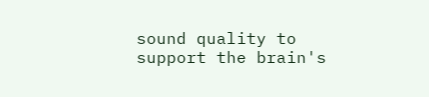sound quality to support the brain's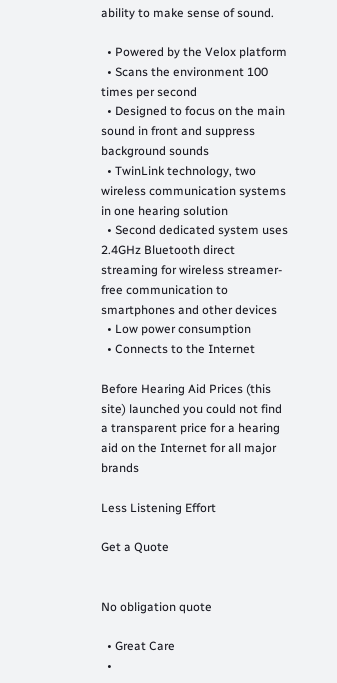ability to make sense of sound.

  • Powered by the Velox platform
  • Scans the environment 100 times per second
  • Designed to focus on the main sound in front and suppress background sounds
  • TwinLink technology, two wireless communication systems in one hearing solution
  • Second dedicated system uses 2.4GHz Bluetooth direct streaming for wireless streamer-free communication to smartphones and other devices
  • Low power consumption
  • Connects to the Internet

Before Hearing Aid Prices (this site) launched you could not find a transparent price for a hearing aid on the Internet for all major brands

Less Listening Effort

Get a Quote


No obligation quote

  • Great Care
  •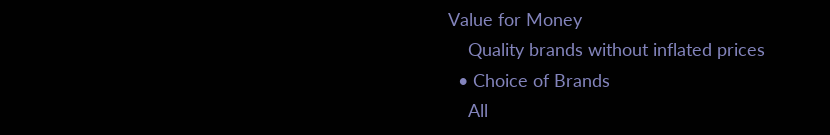Value for Money
    Quality brands without inflated prices
  • Choice of Brands
    All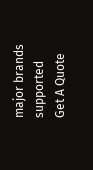major brands supported
Get A Quote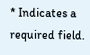* Indicates a required field.